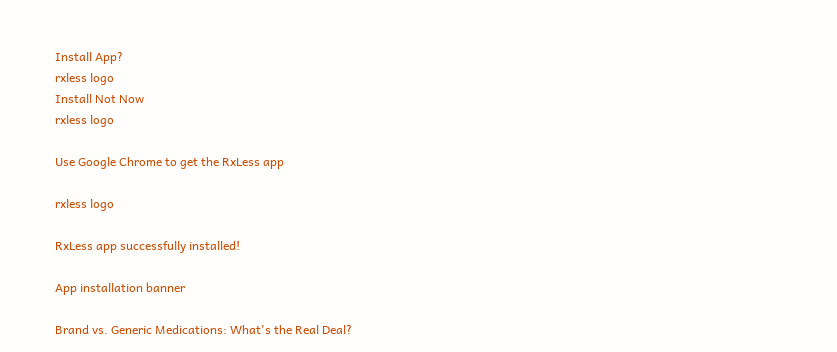Install App?
rxless logo
Install Not Now
rxless logo

Use Google Chrome to get the RxLess app

rxless logo

RxLess app successfully installed!

App installation banner

Brand vs. Generic Medications: What's the Real Deal?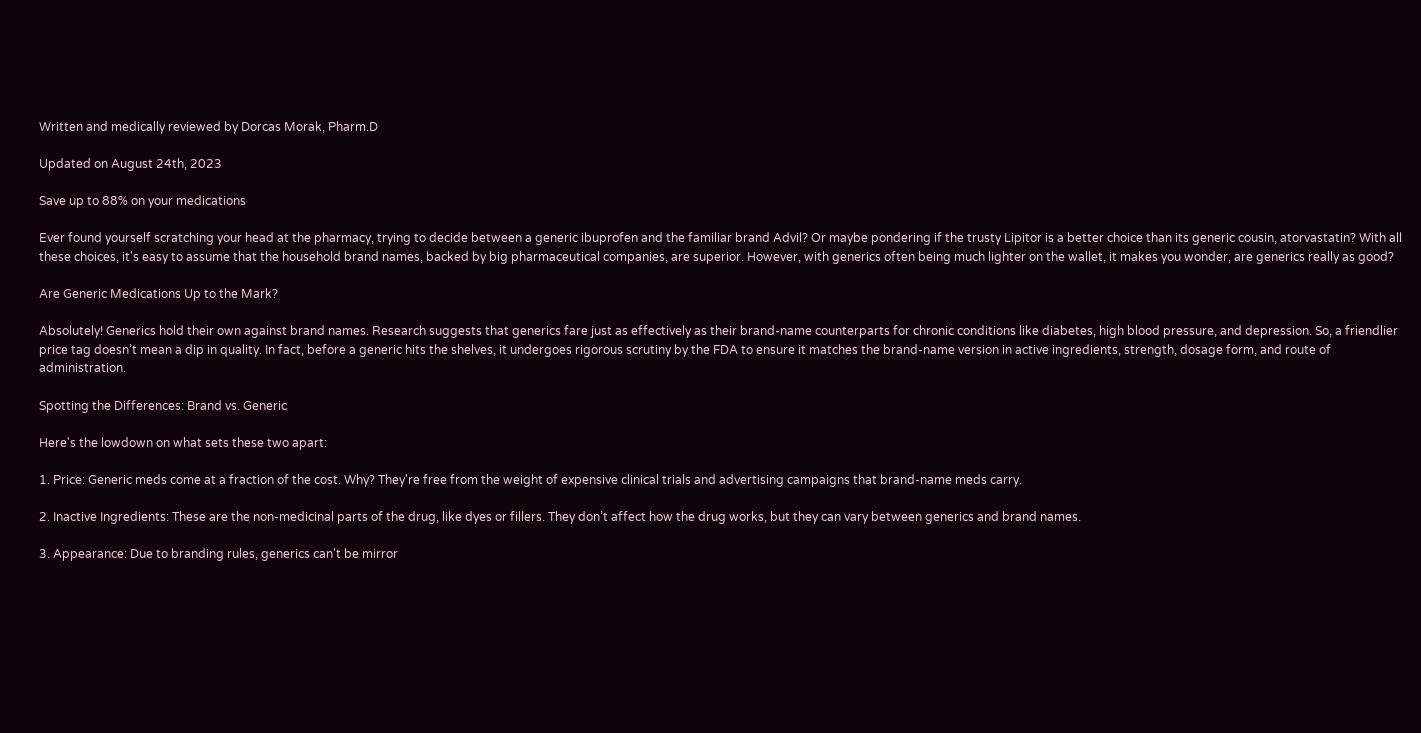Written and medically reviewed by Dorcas Morak, Pharm.D

Updated on August 24th, 2023

Save up to 88% on your medications

Ever found yourself scratching your head at the pharmacy, trying to decide between a generic ibuprofen and the familiar brand Advil? Or maybe pondering if the trusty Lipitor is a better choice than its generic cousin, atorvastatin? With all these choices, it's easy to assume that the household brand names, backed by big pharmaceutical companies, are superior. However, with generics often being much lighter on the wallet, it makes you wonder, are generics really as good?

Are Generic Medications Up to the Mark?

Absolutely! Generics hold their own against brand names. Research suggests that generics fare just as effectively as their brand-name counterparts for chronic conditions like diabetes, high blood pressure, and depression. So, a friendlier price tag doesn’t mean a dip in quality. In fact, before a generic hits the shelves, it undergoes rigorous scrutiny by the FDA to ensure it matches the brand-name version in active ingredients, strength, dosage form, and route of administration.

Spotting the Differences: Brand vs. Generic

Here's the lowdown on what sets these two apart:

1. Price: Generic meds come at a fraction of the cost. Why? They're free from the weight of expensive clinical trials and advertising campaigns that brand-name meds carry.

2. Inactive Ingredients: These are the non-medicinal parts of the drug, like dyes or fillers. They don’t affect how the drug works, but they can vary between generics and brand names.

3. Appearance: Due to branding rules, generics can't be mirror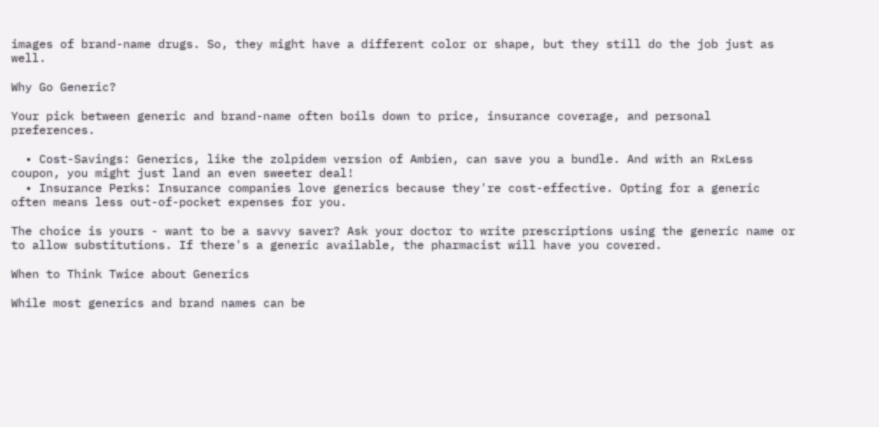images of brand-name drugs. So, they might have a different color or shape, but they still do the job just as well.

Why Go Generic?

Your pick between generic and brand-name often boils down to price, insurance coverage, and personal preferences.

  • Cost-Savings: Generics, like the zolpidem version of Ambien, can save you a bundle. And with an RxLess coupon, you might just land an even sweeter deal!
  • Insurance Perks: Insurance companies love generics because they're cost-effective. Opting for a generic often means less out-of-pocket expenses for you.

The choice is yours - want to be a savvy saver? Ask your doctor to write prescriptions using the generic name or to allow substitutions. If there's a generic available, the pharmacist will have you covered.

When to Think Twice about Generics

While most generics and brand names can be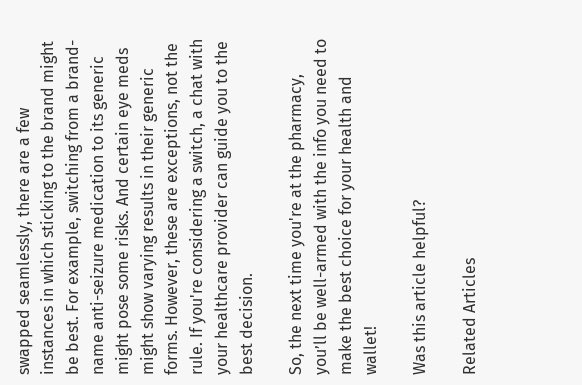swapped seamlessly, there are a few instances in which sticking to the brand might be best. For example, switching from a brand-name anti-seizure medication to its generic might pose some risks. And certain eye meds might show varying results in their generic forms. However, these are exceptions, not the rule. If you're considering a switch, a chat with your healthcare provider can guide you to the best decision.

So, the next time you're at the pharmacy, you’ll be well-armed with the info you need to make the best choice for your health and wallet!

Was this article helpful?

Related Articles